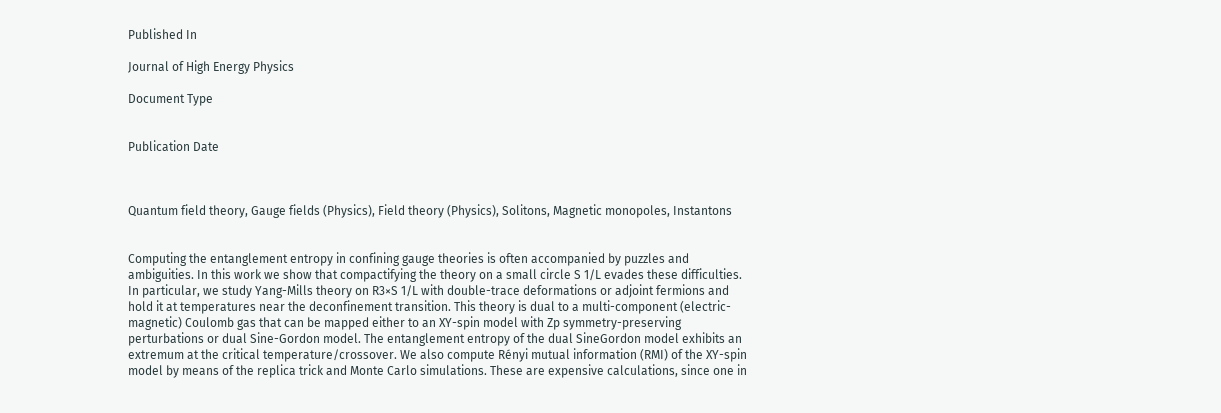Published In

Journal of High Energy Physics

Document Type


Publication Date



Quantum field theory, Gauge fields (Physics), Field theory (Physics), Solitons, Magnetic monopoles, Instantons


Computing the entanglement entropy in confining gauge theories is often accompanied by puzzles and ambiguities. In this work we show that compactifying the theory on a small circle S 1/L evades these difficulties. In particular, we study Yang-Mills theory on R3×S 1/L with double-trace deformations or adjoint fermions and hold it at temperatures near the deconfinement transition. This theory is dual to a multi-component (electric-magnetic) Coulomb gas that can be mapped either to an XY-spin model with Zp symmetry-preserving perturbations or dual Sine-Gordon model. The entanglement entropy of the dual SineGordon model exhibits an extremum at the critical temperature/crossover. We also compute Rényi mutual information (RMI) of the XY-spin model by means of the replica trick and Monte Carlo simulations. These are expensive calculations, since one in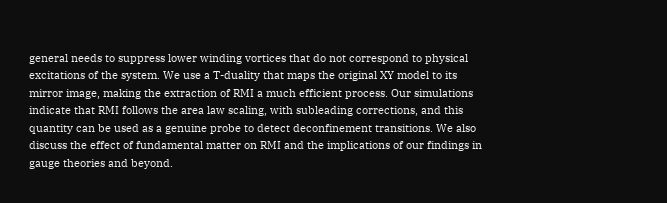general needs to suppress lower winding vortices that do not correspond to physical excitations of the system. We use a T-duality that maps the original XY model to its mirror image, making the extraction of RMI a much efficient process. Our simulations indicate that RMI follows the area law scaling, with subleading corrections, and this quantity can be used as a genuine probe to detect deconfinement transitions. We also discuss the effect of fundamental matter on RMI and the implications of our findings in gauge theories and beyond.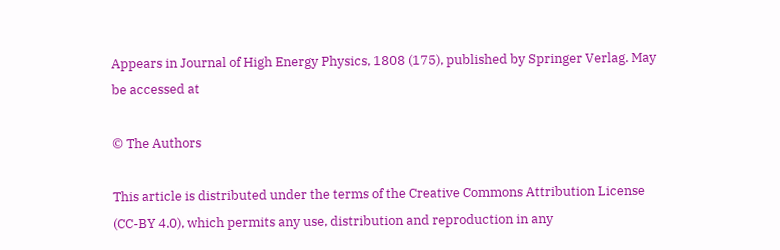Appears in Journal of High Energy Physics, 1808 (175), published by Springer Verlag. May be accessed at

© The Authors

This article is distributed under the terms of the Creative Commons Attribution License (CC-BY 4.0), which permits any use, distribution and reproduction in any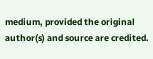medium, provided the original author(s) and source are credited.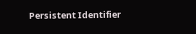Persistent Identifier